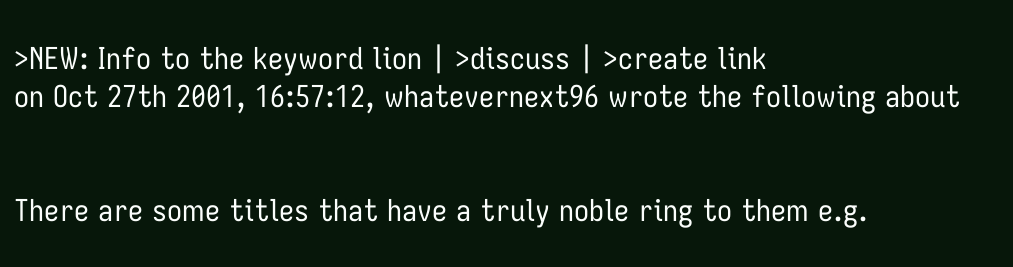>NEW: Info to the keyword lion | >discuss | >create link
on Oct 27th 2001, 16:57:12, whatevernext96 wrote the following about


There are some titles that have a truly noble ring to them e.g.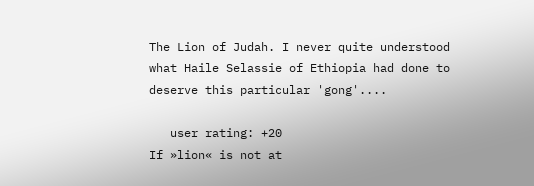The Lion of Judah. I never quite understood what Haile Selassie of Ethiopia had done to deserve this particular 'gong'....

   user rating: +20
If »lion« is not at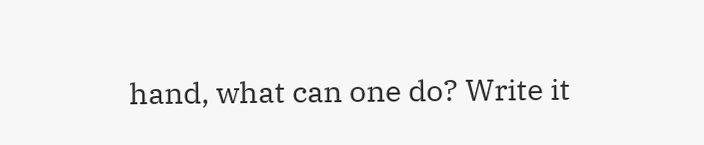hand, what can one do? Write it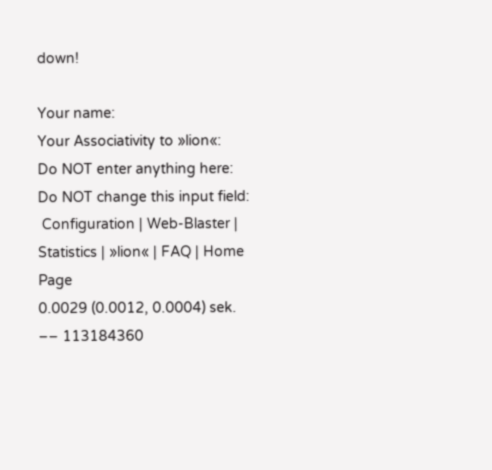down!

Your name:
Your Associativity to »lion«:
Do NOT enter anything here:
Do NOT change this input field:
 Configuration | Web-Blaster | Statistics | »lion« | FAQ | Home Page
0.0029 (0.0012, 0.0004) sek. –– 113184360